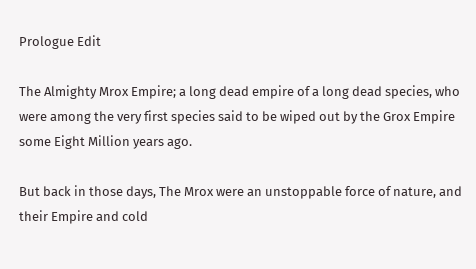Prologue Edit

The Almighty Mrox Empire; a long dead empire of a long dead species, who were among the very first species said to be wiped out by the Grox Empire some Eight Million years ago.

But back in those days, The Mrox were an unstoppable force of nature, and their Empire and cold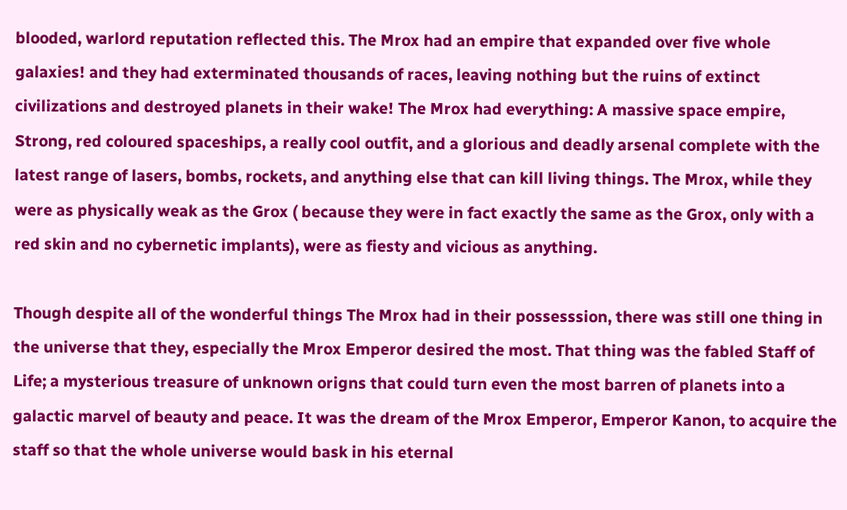blooded, warlord reputation reflected this. The Mrox had an empire that expanded over five whole galaxies! and they had exterminated thousands of races, leaving nothing but the ruins of extinct civilizations and destroyed planets in their wake! The Mrox had everything: A massive space empire, Strong, red coloured spaceships, a really cool outfit, and a glorious and deadly arsenal complete with the latest range of lasers, bombs, rockets, and anything else that can kill living things. The Mrox, while they were as physically weak as the Grox ( because they were in fact exactly the same as the Grox, only with a red skin and no cybernetic implants), were as fiesty and vicious as anything.

Though despite all of the wonderful things The Mrox had in their possesssion, there was still one thing in the universe that they, especially the Mrox Emperor desired the most. That thing was the fabled Staff of Life; a mysterious treasure of unknown origns that could turn even the most barren of planets into a galactic marvel of beauty and peace. It was the dream of the Mrox Emperor, Emperor Kanon, to acquire the staff so that the whole universe would bask in his eternal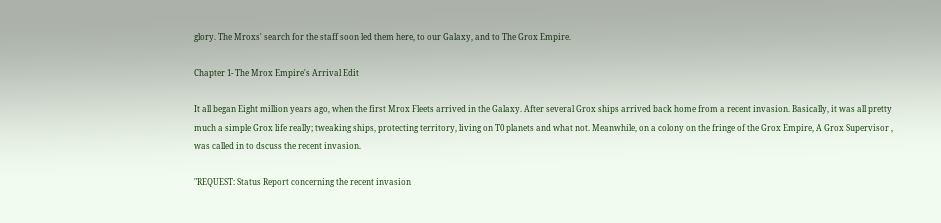glory. The Mroxs' search for the staff soon led them here, to our Galaxy, and to The Grox Empire.

Chapter 1- The Mrox Empire's Arrival Edit

It all began Eight million years ago, when the first Mrox Fleets arrived in the Galaxy. After several Grox ships arrived back home from a recent invasion. Basically, it was all pretty much a simple Grox life really; tweaking ships, protecting territory, living on T0 planets and what not. Meanwhile, on a colony on the fringe of the Grox Empire, A Grox Supervisor , was called in to dscuss the recent invasion.

"REQUEST: Status Report concerning the recent invasion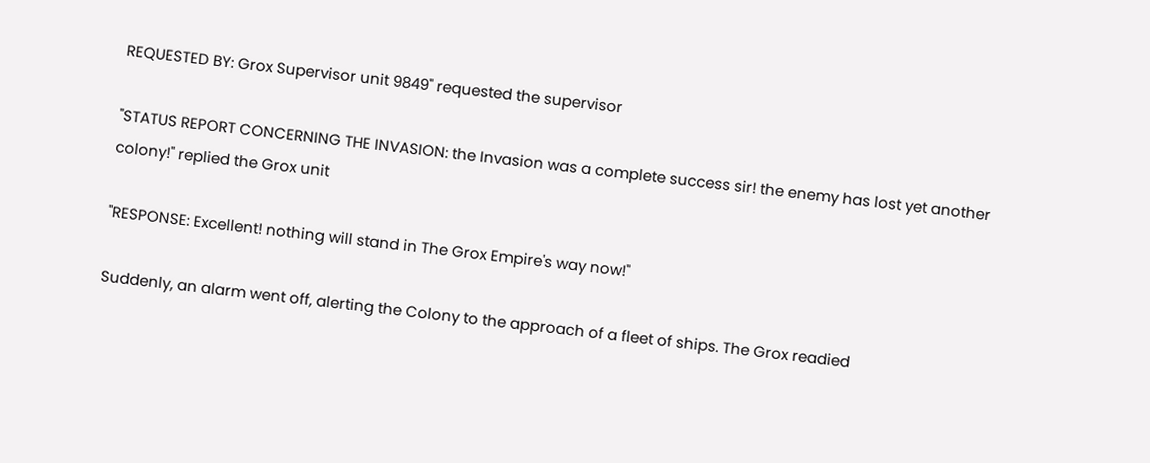REQUESTED BY: Grox Supervisor unit 9849" requested the supervisor

"STATUS REPORT CONCERNING THE INVASION: the Invasion was a complete success sir! the enemy has lost yet another colony!" replied the Grox unit

"RESPONSE: Excellent! nothing will stand in The Grox Empire's way now!"

Suddenly, an alarm went off, alerting the Colony to the approach of a fleet of ships. The Grox readied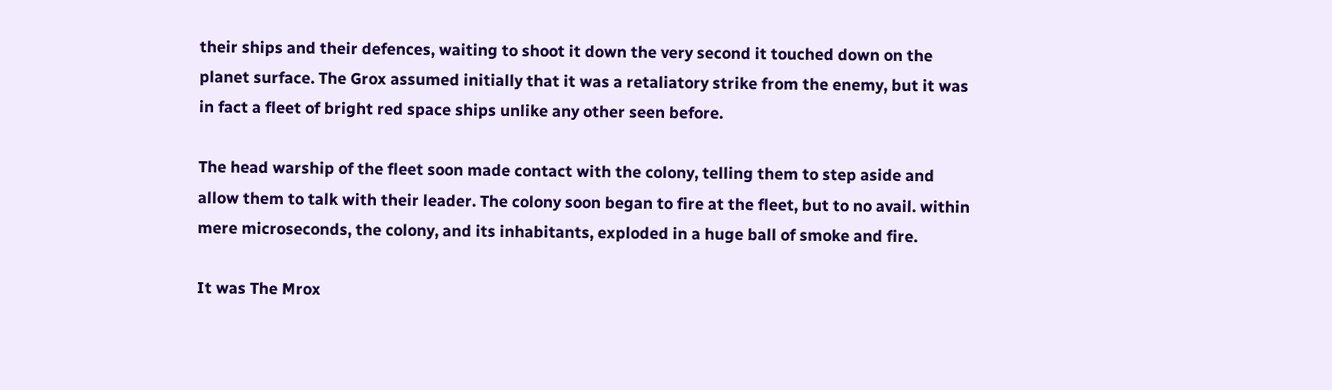their ships and their defences, waiting to shoot it down the very second it touched down on the planet surface. The Grox assumed initially that it was a retaliatory strike from the enemy, but it was in fact a fleet of bright red space ships unlike any other seen before.

The head warship of the fleet soon made contact with the colony, telling them to step aside and allow them to talk with their leader. The colony soon began to fire at the fleet, but to no avail. within mere microseconds, the colony, and its inhabitants, exploded in a huge ball of smoke and fire.

It was The Mrox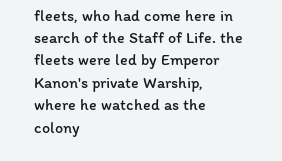fleets, who had come here in search of the Staff of Life. the fleets were led by Emperor Kanon's private Warship, where he watched as the colony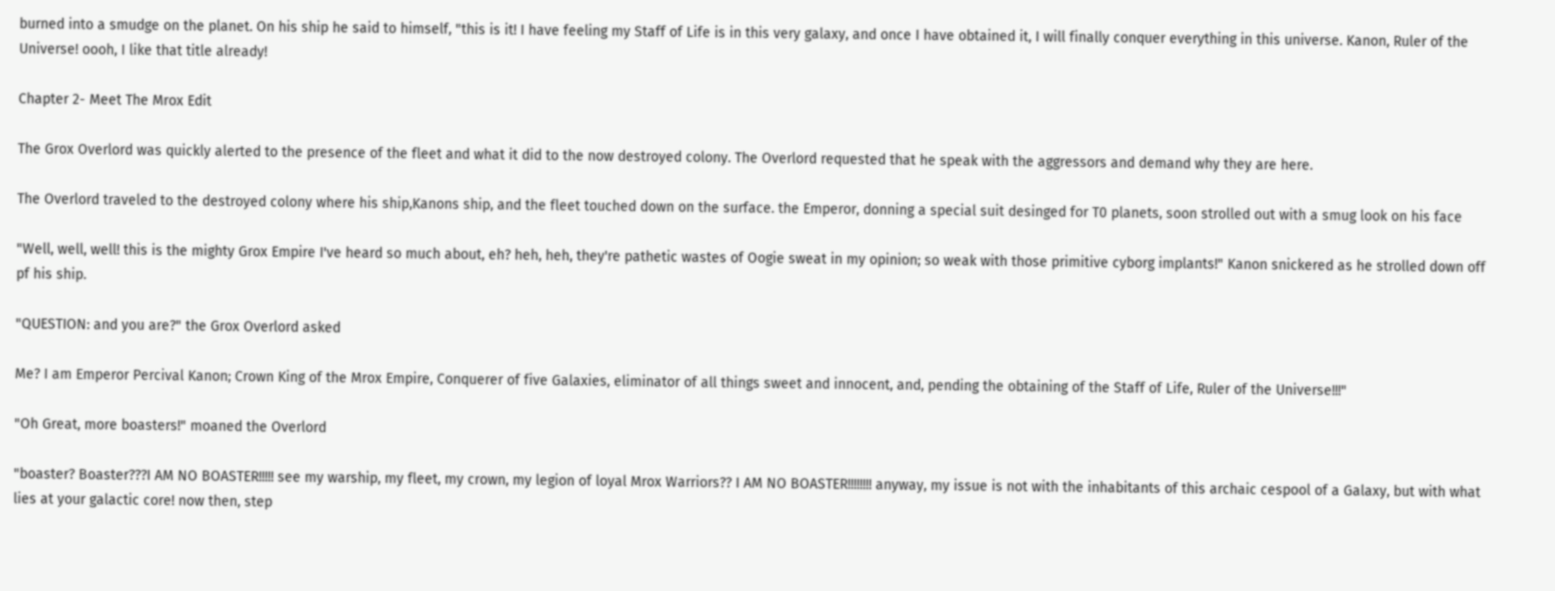burned into a smudge on the planet. On his ship he said to himself, "this is it! I have feeling my Staff of Life is in this very galaxy, and once I have obtained it, I will finally conquer everything in this universe. Kanon, Ruler of the Universe! oooh, I like that title already!

Chapter 2- Meet The Mrox Edit

The Grox Overlord was quickly alerted to the presence of the fleet and what it did to the now destroyed colony. The Overlord requested that he speak with the aggressors and demand why they are here.

The Overlord traveled to the destroyed colony where his ship,Kanons ship, and the fleet touched down on the surface. the Emperor, donning a special suit desinged for T0 planets, soon strolled out with a smug look on his face

"Well, well, well! this is the mighty Grox Empire I've heard so much about, eh? heh, heh, they're pathetic wastes of Oogie sweat in my opinion; so weak with those primitive cyborg implants!" Kanon snickered as he strolled down off pf his ship.

"QUESTION: and you are?" the Grox Overlord asked

Me? I am Emperor Percival Kanon; Crown King of the Mrox Empire, Conquerer of five Galaxies, eliminator of all things sweet and innocent, and, pending the obtaining of the Staff of Life, Ruler of the Universe!!!"

"Oh Great, more boasters!" moaned the Overlord

"boaster? Boaster???I AM NO BOASTER!!!!! see my warship, my fleet, my crown, my legion of loyal Mrox Warriors?? I AM NO BOASTER!!!!!!!! anyway, my issue is not with the inhabitants of this archaic cespool of a Galaxy, but with what lies at your galactic core! now then, step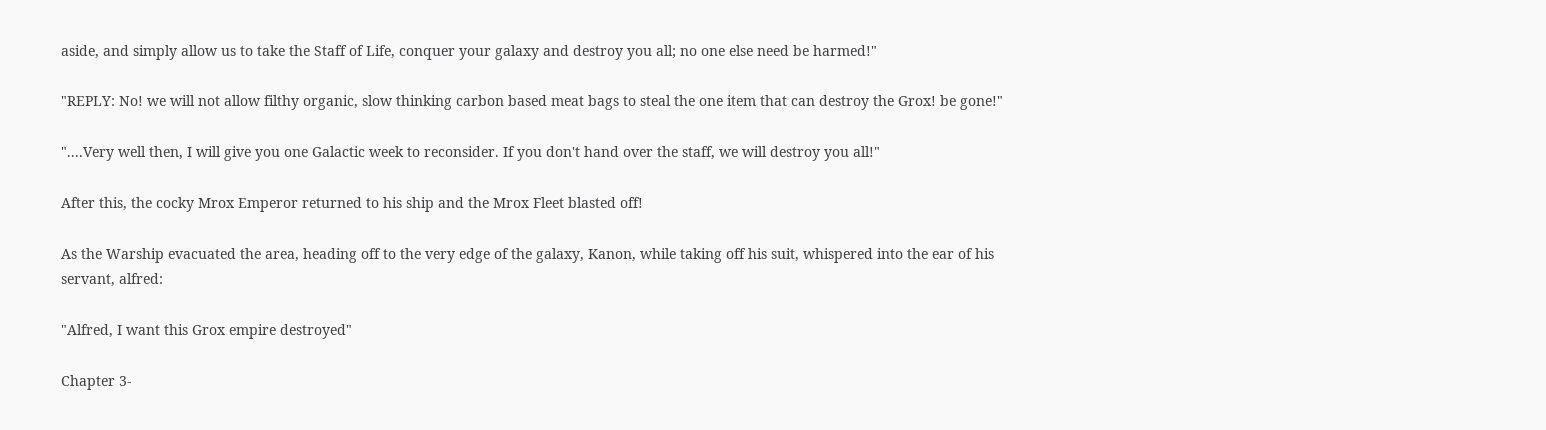aside, and simply allow us to take the Staff of Life, conquer your galaxy and destroy you all; no one else need be harmed!"

"REPLY: No! we will not allow filthy organic, slow thinking carbon based meat bags to steal the one item that can destroy the Grox! be gone!"

"....Very well then, I will give you one Galactic week to reconsider. If you don't hand over the staff, we will destroy you all!"

After this, the cocky Mrox Emperor returned to his ship and the Mrox Fleet blasted off!

As the Warship evacuated the area, heading off to the very edge of the galaxy, Kanon, while taking off his suit, whispered into the ear of his servant, alfred:

"Alfred, I want this Grox empire destroyed"

Chapter 3-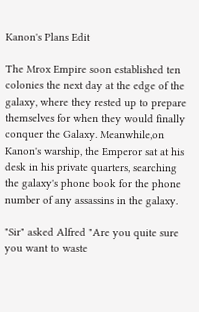Kanon's Plans Edit

The Mrox Empire soon established ten colonies the next day at the edge of the galaxy, where they rested up to prepare themselves for when they would finally conquer the Galaxy. Meanwhile,on Kanon's warship, the Emperor sat at his desk in his private quarters, searching the galaxy's phone book for the phone number of any assassins in the galaxy.

"Sir" asked Alfred "Are you quite sure you want to waste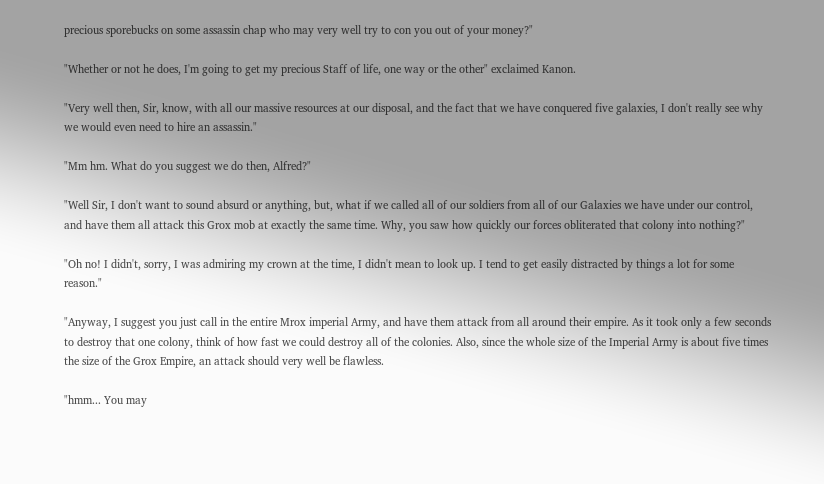precious sporebucks on some assassin chap who may very well try to con you out of your money?"

"Whether or not he does, I'm going to get my precious Staff of life, one way or the other" exclaimed Kanon.

"Very well then, Sir, know, with all our massive resources at our disposal, and the fact that we have conquered five galaxies, I don't really see why we would even need to hire an assassin."

"Mm hm. What do you suggest we do then, Alfred?"

"Well Sir, I don't want to sound absurd or anything, but, what if we called all of our soldiers from all of our Galaxies we have under our control, and have them all attack this Grox mob at exactly the same time. Why, you saw how quickly our forces obliterated that colony into nothing?"

"Oh no! I didn't, sorry, I was admiring my crown at the time, I didn't mean to look up. I tend to get easily distracted by things a lot for some reason."

"Anyway, I suggest you just call in the entire Mrox imperial Army, and have them attack from all around their empire. As it took only a few seconds to destroy that one colony, think of how fast we could destroy all of the colonies. Also, since the whole size of the Imperial Army is about five times the size of the Grox Empire, an attack should very well be flawless.

"hmm... You may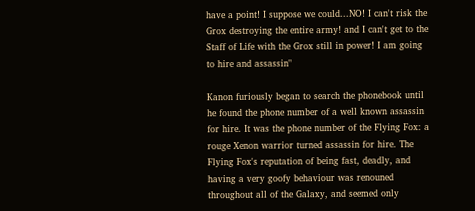have a point! I suppose we could...NO! I can't risk the Grox destroying the entire army! and I can't get to the Staff of Life with the Grox still in power! I am going to hire and assassin"

Kanon furiously began to search the phonebook until he found the phone number of a well known assassin for hire. It was the phone number of the Flying Fox: a rouge Xenon warrior turned assassin for hire. The Flying Fox's reputation of being fast, deadly, and having a very goofy behaviour was renouned throughout all of the Galaxy, and seemed only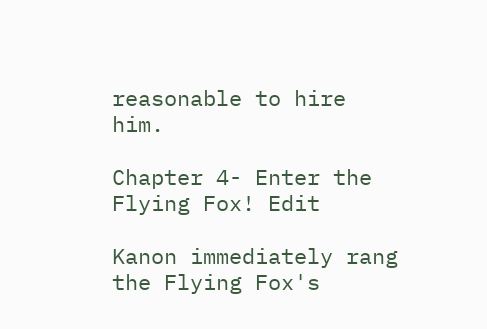reasonable to hire him.

Chapter 4- Enter the Flying Fox! Edit

Kanon immediately rang the Flying Fox's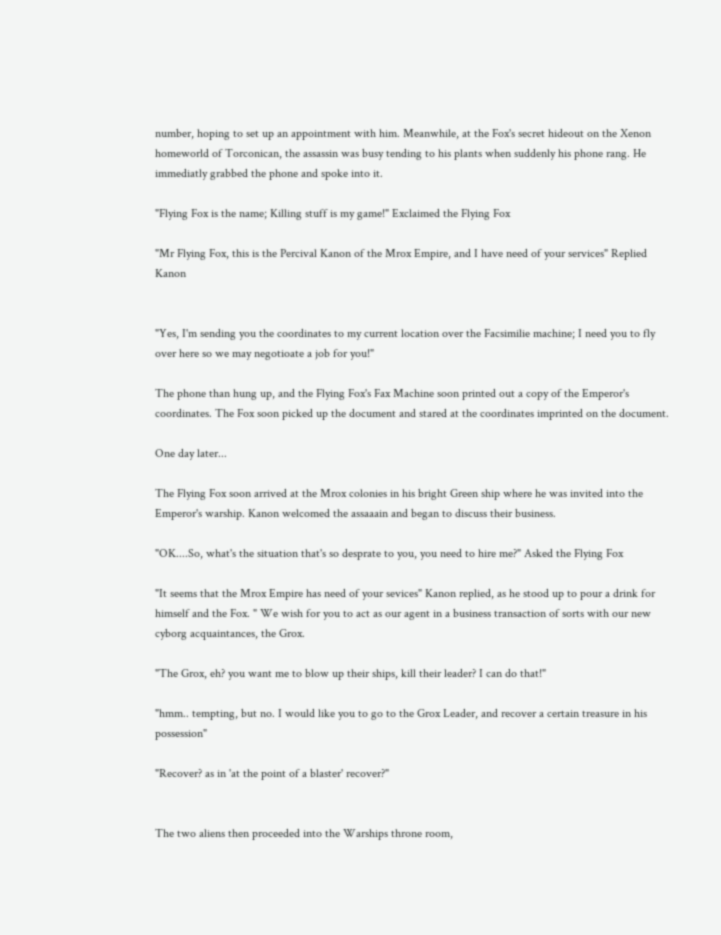number, hoping to set up an appointment with him. Meanwhile, at the Fox's secret hideout on the Xenon homeworld of Torconican, the assassin was busy tending to his plants when suddenly his phone rang. He immediatly grabbed the phone and spoke into it.

"Flying Fox is the name; Killing stuff is my game!" Exclaimed the Flying Fox

"Mr Flying Fox, this is the Percival Kanon of the Mrox Empire, and I have need of your services" Replied Kanon


"Yes, I'm sending you the coordinates to my current location over the Facsimilie machine; I need you to fly over here so we may negotioate a job for you!"

The phone than hung up, and the Flying Fox's Fax Machine soon printed out a copy of the Emperor's coordinates. The Fox soon picked up the document and stared at the coordinates imprinted on the document.

One day later...

The Flying Fox soon arrived at the Mrox colonies in his bright Green ship where he was invited into the Emperor's warship. Kanon welcomed the assaaain and began to discuss their business.

"OK....So, what's the situation that's so desprate to you, you need to hire me?" Asked the Flying Fox

"It seems that the Mrox Empire has need of your sevices" Kanon replied, as he stood up to pour a drink for himself and the Fox. " We wish for you to act as our agent in a business transaction of sorts with our new cyborg acquaintances, the Grox.

"The Grox, eh? you want me to blow up their ships, kill their leader? I can do that!"

"hmm.. tempting, but no. I would like you to go to the Grox Leader, and recover a certain treasure in his possession"

"Recover? as in 'at the point of a blaster' recover?"


The two aliens then proceeded into the Warships throne room,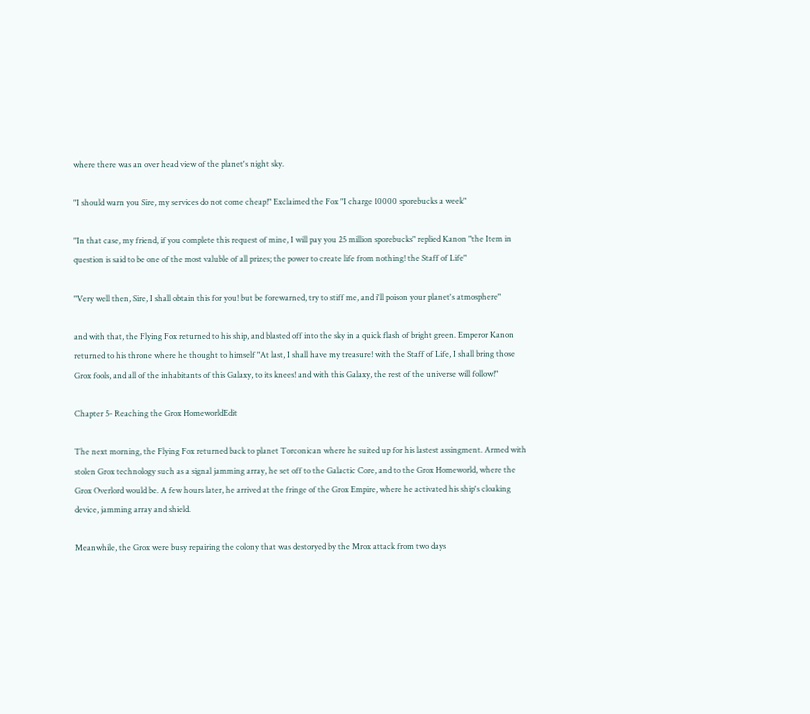where there was an over head view of the planet's night sky.

"I should warn you Sire, my services do not come cheap!" Exclaimed the Fox "I charge 10000 sporebucks a week"

"In that case, my friend, if you complete this request of mine, I will pay you 25 million sporebucks" replied Kanon "the Item in question is said to be one of the most valuble of all prizes; the power to create life from nothing! the Staff of Life"

"Very well then, Sire, I shall obtain this for you! but be forewarned, try to stiff me, and i'll poison your planet's atmosphere"

and with that, the Flying Fox returned to his ship, and blasted off into the sky in a quick flash of bright green. Emperor Kanon returned to his throne where he thought to himself "At last, I shall have my treasure! with the Staff of Life, I shall bring those Grox fools, and all of the inhabitants of this Galaxy, to its knees! and with this Galaxy, the rest of the universe will follow!"

Chapter 5- Reaching the Grox HomeworldEdit

The next morning, the Flying Fox returned back to planet Torconican where he suited up for his lastest assingment. Armed with stolen Grox technology such as a signal jamming array, he set off to the Galactic Core, and to the Grox Homeworld, where the Grox Overlord would be. A few hours later, he arrived at the fringe of the Grox Empire, where he activated his ship's cloaking device, jamming array and shield.

Meanwhile, the Grox were busy repairing the colony that was destoryed by the Mrox attack from two days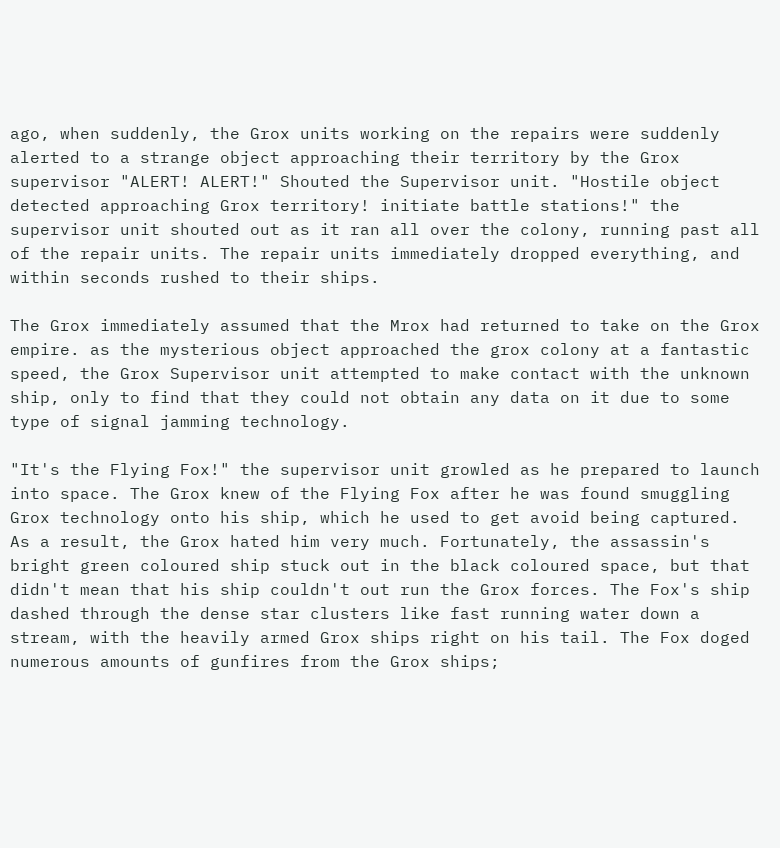ago, when suddenly, the Grox units working on the repairs were suddenly alerted to a strange object approaching their territory by the Grox supervisor "ALERT! ALERT!" Shouted the Supervisor unit. "Hostile object detected approaching Grox territory! initiate battle stations!" the supervisor unit shouted out as it ran all over the colony, running past all of the repair units. The repair units immediately dropped everything, and within seconds rushed to their ships.

The Grox immediately assumed that the Mrox had returned to take on the Grox empire. as the mysterious object approached the grox colony at a fantastic speed, the Grox Supervisor unit attempted to make contact with the unknown ship, only to find that they could not obtain any data on it due to some type of signal jamming technology.

"It's the Flying Fox!" the supervisor unit growled as he prepared to launch into space. The Grox knew of the Flying Fox after he was found smuggling Grox technology onto his ship, which he used to get avoid being captured. As a result, the Grox hated him very much. Fortunately, the assassin's bright green coloured ship stuck out in the black coloured space, but that didn't mean that his ship couldn't out run the Grox forces. The Fox's ship dashed through the dense star clusters like fast running water down a stream, with the heavily armed Grox ships right on his tail. The Fox doged numerous amounts of gunfires from the Grox ships;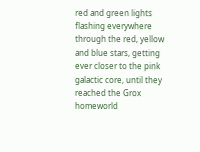red and green lights flashing everywhere through the red, yellow and blue stars, getting ever closer to the pink galactic core, until they reached the Grox homeworld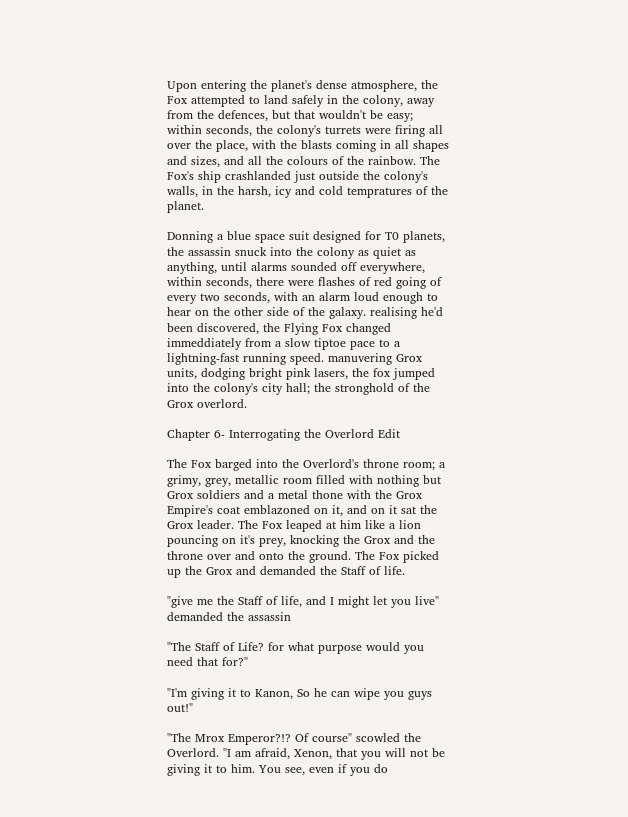Upon entering the planet's dense atmosphere, the Fox attempted to land safely in the colony, away from the defences, but that wouldn't be easy; within seconds, the colony's turrets were firing all over the place, with the blasts coming in all shapes and sizes, and all the colours of the rainbow. The Fox's ship crashlanded just outside the colony's walls, in the harsh, icy and cold tempratures of the planet.

Donning a blue space suit designed for T0 planets, the assassin snuck into the colony as quiet as anything, until alarms sounded off everywhere, within seconds, there were flashes of red going of every two seconds, with an alarm loud enough to hear on the other side of the galaxy. realising he'd been discovered, the Flying Fox changed immeddiately from a slow tiptoe pace to a lightning-fast running speed. manuvering Grox units, dodging bright pink lasers, the fox jumped into the colony's city hall; the stronghold of the Grox overlord.

Chapter 6- Interrogating the Overlord Edit

The Fox barged into the Overlord's throne room; a grimy, grey, metallic room filled with nothing but Grox soldiers and a metal thone with the Grox Empire's coat emblazoned on it, and on it sat the Grox leader. The Fox leaped at him like a lion pouncing on it's prey, knocking the Grox and the throne over and onto the ground. The Fox picked up the Grox and demanded the Staff of life.

"give me the Staff of life, and I might let you live" demanded the assassin

"The Staff of Life? for what purpose would you need that for?"

"I'm giving it to Kanon, So he can wipe you guys out!"

"The Mrox Emperor?!? Of course" scowled the Overlord. "I am afraid, Xenon, that you will not be giving it to him. You see, even if you do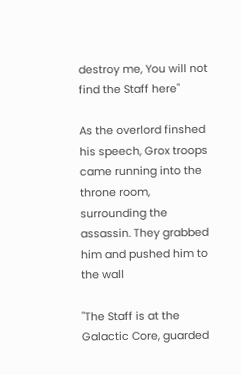destroy me, You will not find the Staff here"

As the overlord finshed his speech, Grox troops came running into the throne room, surrounding the assassin. They grabbed him and pushed him to the wall

"The Staff is at the Galactic Core, guarded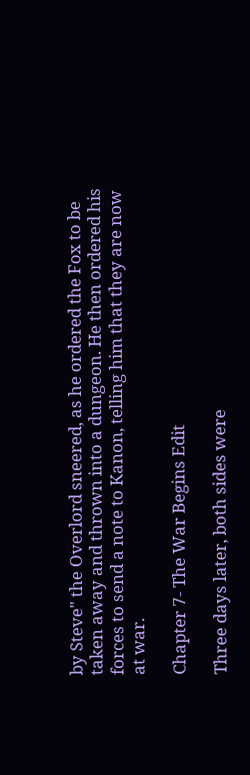by Steve" the Overlord sneered, as he ordered the Fox to be taken away and thrown into a dungeon. He then ordered his forces to send a note to Kanon, telling him that they are now at war.

Chapter 7- The War Begins Edit

Three days later, both sides were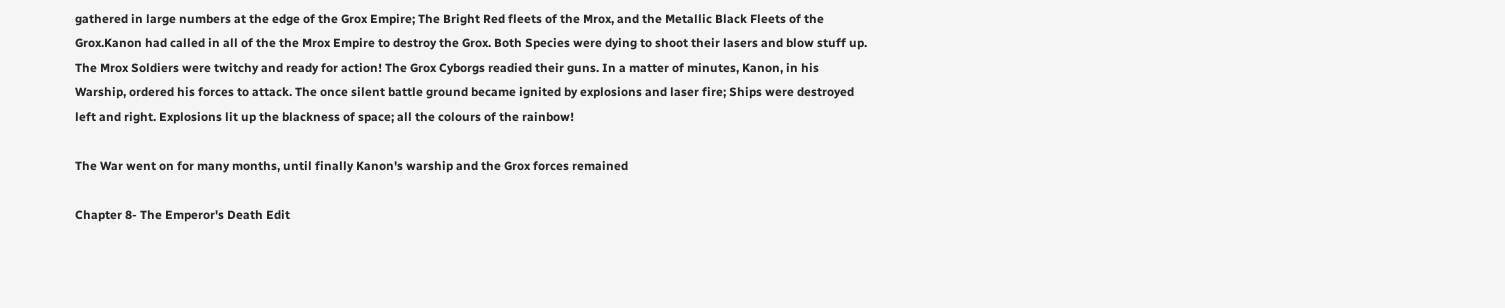gathered in large numbers at the edge of the Grox Empire; The Bright Red fleets of the Mrox, and the Metallic Black Fleets of the Grox.Kanon had called in all of the the Mrox Empire to destroy the Grox. Both Species were dying to shoot their lasers and blow stuff up. The Mrox Soldiers were twitchy and ready for action! The Grox Cyborgs readied their guns. In a matter of minutes, Kanon, in his Warship, ordered his forces to attack. The once silent battle ground became ignited by explosions and laser fire; Ships were destroyed left and right. Explosions lit up the blackness of space; all the colours of the rainbow!

The War went on for many months, until finally Kanon's warship and the Grox forces remained

Chapter 8- The Emperor's Death Edit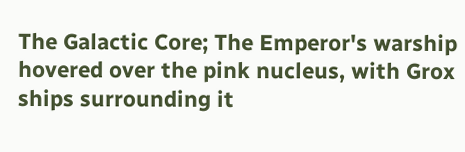The Galactic Core; The Emperor's warship hovered over the pink nucleus, with Grox ships surrounding it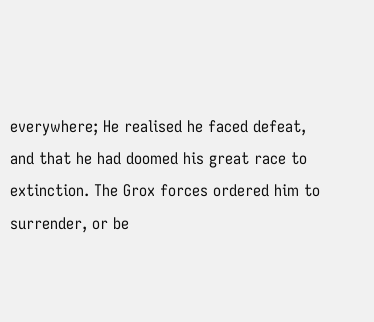everywhere; He realised he faced defeat, and that he had doomed his great race to extinction. The Grox forces ordered him to surrender, or be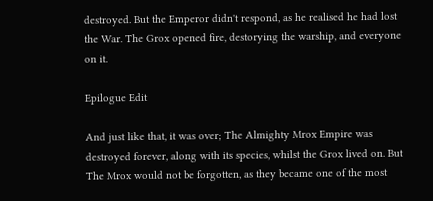destroyed. But the Emperor didn't respond, as he realised he had lost the War. The Grox opened fire, destorying the warship, and everyone on it.

Epilogue Edit

And just like that, it was over; The Almighty Mrox Empire was destroyed forever, along with its species, whilst the Grox lived on. But The Mrox would not be forgotten, as they became one of the most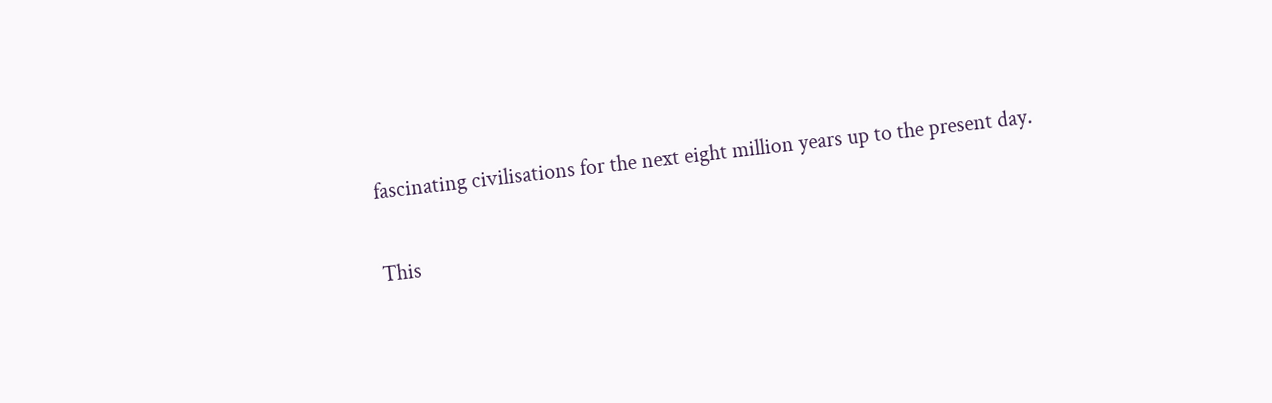fascinating civilisations for the next eight million years up to the present day.

This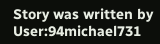Story was written by User:94michael731